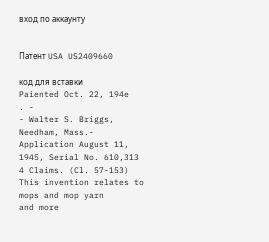вход по аккаунту


Патент USA US2409660

код для вставки
Paiented Oct. 22, 194e
. -
- Walter S. Briggs, Needham, Mass.-
Application August 11, 1945, Serial No. 610,313
4 Claims. (Cl. 57-153)
This invention relates to mops and mop yarn
and more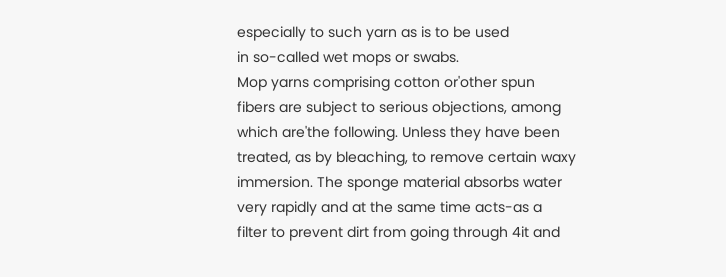especially to such yarn as is to be used
in so-called wet mops or swabs.
Mop yarns comprising cotton or'other spun
fibers are subject to serious objections, among
which are'the following. Unless they have been
treated, as by bleaching, to remove certain waxy
immersion. The sponge material absorbs water
very rapidly and at the same time acts-as a
filter to prevent dirt from going through 4it and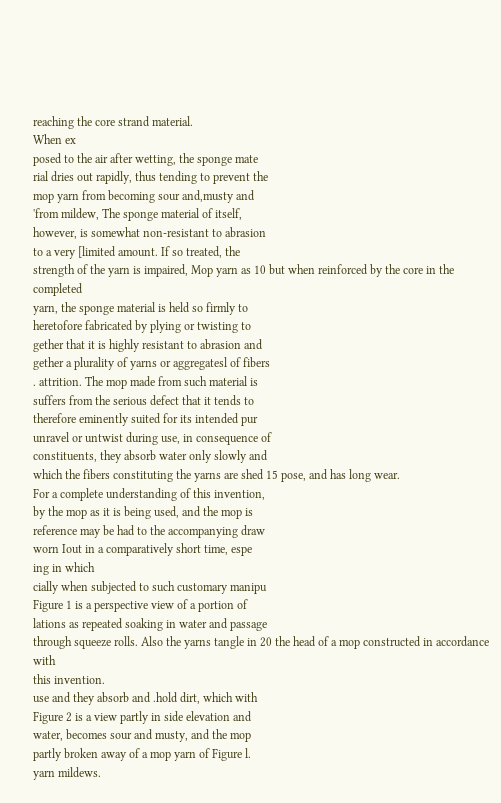reaching the core strand material.
When ex
posed to the air after wetting, the sponge mate
rial dries out rapidly, thus tending to prevent the
mop yarn from becoming sour and,musty and
'from mildew, The sponge material of itself,
however, is somewhat non-resistant to abrasion
to a very [limited amount. If so treated, the
strength of the yarn is impaired, Mop yarn as 10 but when reinforced by the core in the completed
yarn, the sponge material is held so firmly to
heretofore fabricated by plying or twisting to
gether that it is highly resistant to abrasion and
gether a plurality of yarns or aggregatesl of fibers
. attrition. The mop made from such material is
suffers from the serious defect that it tends to
therefore eminently suited for its intended pur
unravel or untwist during use, in consequence of
constituents, they absorb water only slowly and
which the fibers constituting the yarns are shed 15 pose, and has long wear.
For a complete understanding of this invention,
by the mop as it is being used, and the mop is
reference may be had to the accompanying draw
worn Iout in a comparatively short time, espe
ing in which
cially when subjected to such customary manipu
Figure 1 is a perspective view of a portion of
lations as repeated soaking in water and passage
through squeeze rolls. Also the yarns tangle in 20 the head of a mop constructed in accordance with
this invention.
use and they absorb and .hold dirt, which with
Figure 2 is a view partly in side elevation and
water, becomes sour and musty, and the mop
partly broken away of a mop yarn of Figure l.
yarn mildews.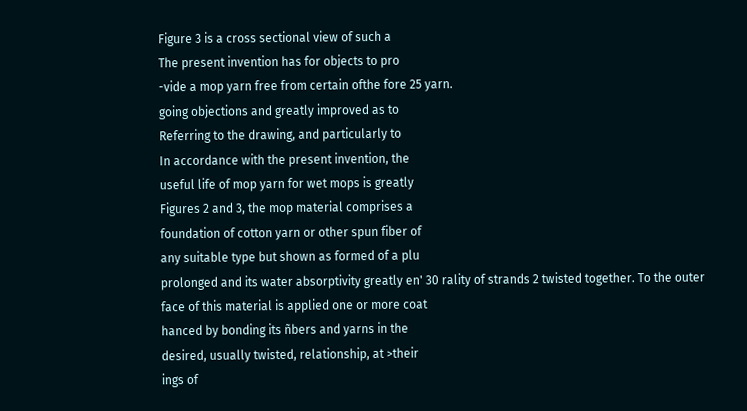Figure 3 is a cross sectional view of such a
The present invention has for objects to pro
-vide a mop yarn free from certain ofthe fore 25 yarn.
going objections and greatly improved as to
Referring to the drawing, and particularly to
In accordance with the present invention, the
useful life of mop yarn for wet mops is greatly
Figures 2 and 3, the mop material comprises a
foundation of cotton yarn or other spun fiber of
any suitable type but shown as formed of a plu
prolonged and its water absorptivity greatly en' 30 rality of strands 2 twisted together. To the outer
face of this material is applied one or more coat
hanced by bonding its ñbers and yarns in the
desired, usually twisted, relationship, at >their
ings of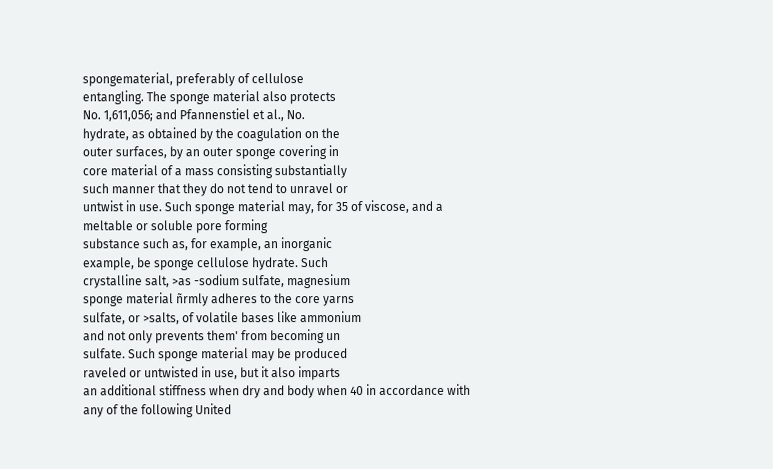spongematerial, preferably of cellulose
entangling. The sponge material also protects
No. 1,611,056; and Pfannenstiel et al., No.
hydrate, as obtained by the coagulation on the
outer surfaces, by an outer sponge covering in
core material of a mass consisting substantially
such manner that they do not tend to unravel or
untwist in use. Such sponge material may, for 35 of viscose, and a meltable or soluble pore forming
substance such as, for example, an inorganic
example, be sponge cellulose hydrate. Such
crystalline salt, >as -sodium sulfate, magnesium
sponge material ñrmly adheres to the core yarns
sulfate, or >salts, of volatile bases like ammonium
and not only prevents them' from becoming un
sulfate. Such sponge material may be produced
raveled or untwisted in use, but it also imparts
an additional stiffness when dry and body when 40 in accordance with any of the following United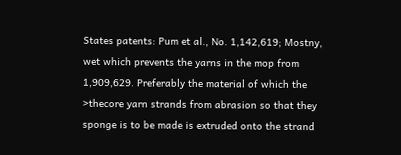States patents: Pum et al., No. 1,142,619; Mostny,
wet which prevents the yarns in the mop from
1,909,629. Preferably the material of which the
>thecore yarn strands from abrasion so that they
sponge is to be made is extruded onto the strand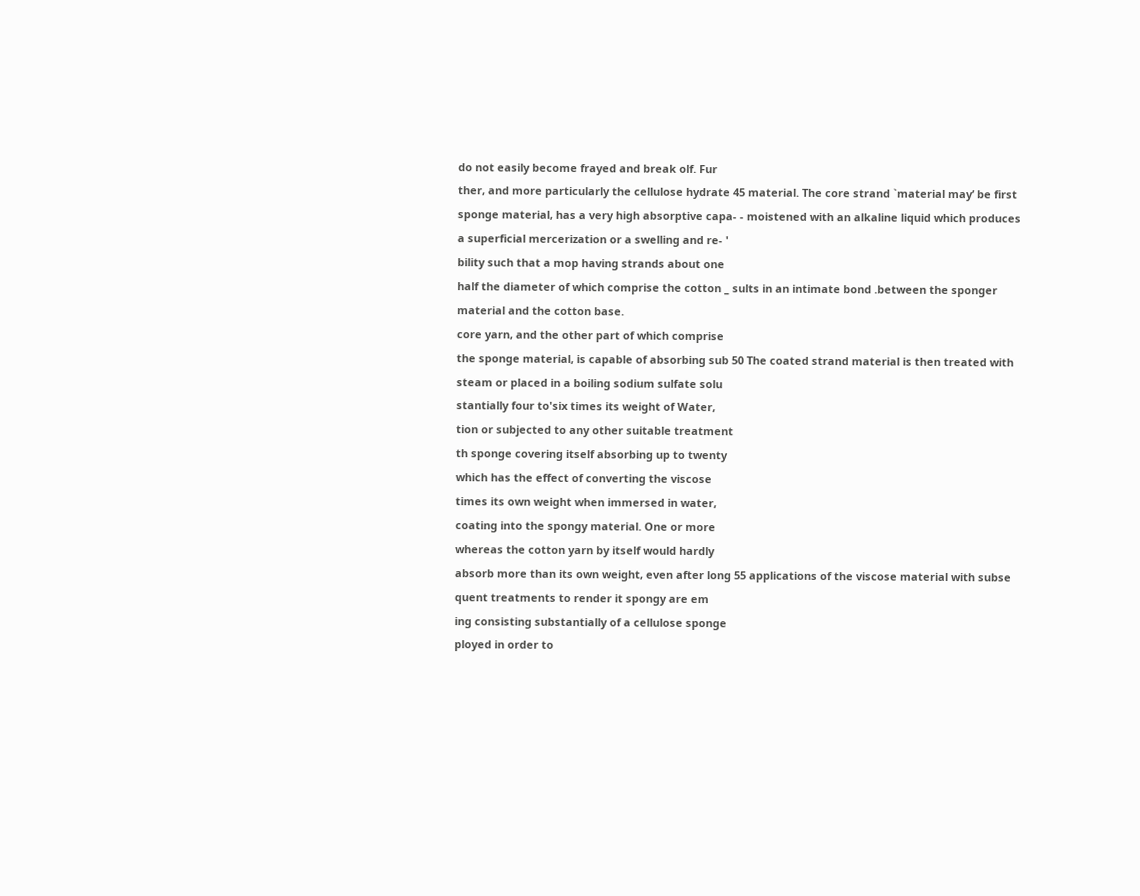do not easily become frayed and break olf. Fur
ther, and more particularly the cellulose hydrate 45 material. The core strand `material may’ be first
sponge material, has a very high absorptive capa- - moistened with an alkaline liquid which produces
a superficial mercerization or a swelling and re- '
bility such that a mop having strands about one
half the diameter of which comprise the cotton _ sults in an intimate bond .between the sponger
material and the cotton base.
core yarn, and the other part of which comprise
the sponge material, is capable of absorbing sub 50 The coated strand material is then treated with
steam or placed in a boiling sodium sulfate solu
stantially four to'six times its weight of Water,
tion or subjected to any other suitable treatment
th sponge covering itself absorbing up to twenty
which has the effect of converting the viscose
times its own weight when immersed in water,
coating into the spongy material. One or more
whereas the cotton yarn by itself would hardly
absorb more than its own weight, even after long 55 applications of the viscose material with subse
quent treatments to render it spongy are em
ing consisting substantially of a cellulose sponge
ployed in order to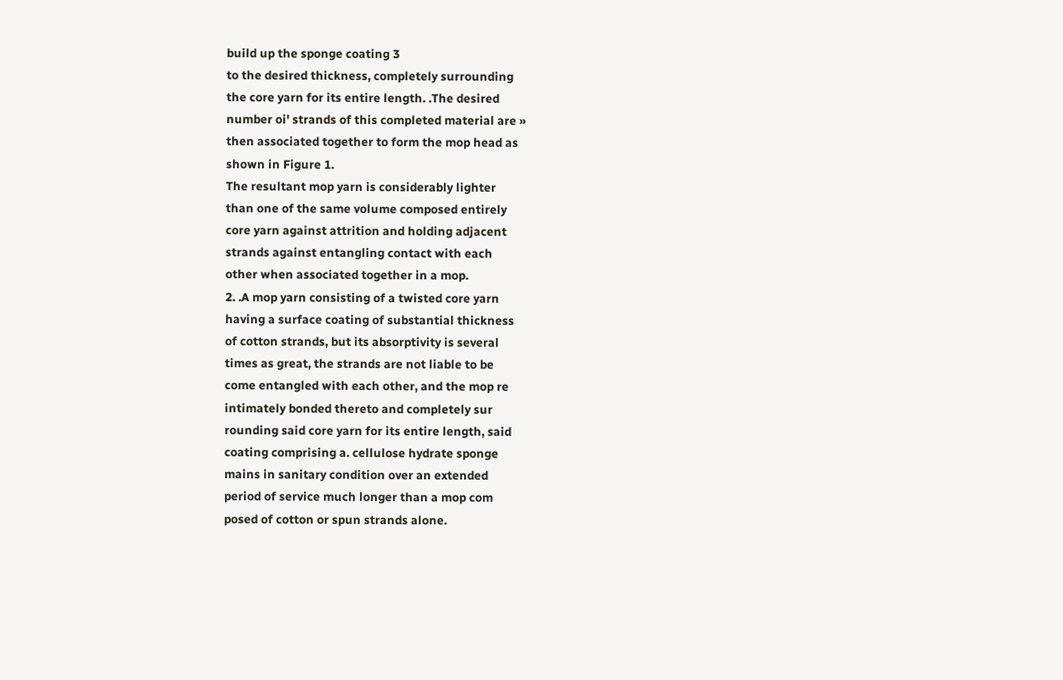build up the sponge coating 3
to the desired thickness, completely surrounding
the core yarn for its entire length. .The desired
number oi' strands of this completed material are »
then associated together to form the mop head as
shown in Figure 1.
The resultant mop yarn is considerably lighter
than one of the same volume composed entirely
core yarn against attrition and holding adjacent
strands against entangling contact with each
other when associated together in a mop.
2. .A mop yarn consisting of a twisted core yarn
having a surface coating of substantial thickness
of cotton strands, but its absorptivity is several
times as great, the strands are not liable to be
come entangled with each other, and the mop re
intimately bonded thereto and completely sur
rounding said core yarn for its entire length, said
coating comprising a. cellulose hydrate sponge
mains in sanitary condition over an extended
period of service much longer than a mop com
posed of cotton or spun strands alone.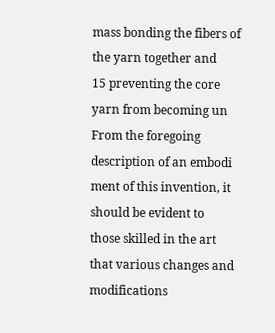mass bonding the fibers of the yarn together and
15 preventing the core yarn from becoming un
From the foregoing description of an embodi
ment of this invention, it should be evident to
those skilled in the art that various changes and
modifications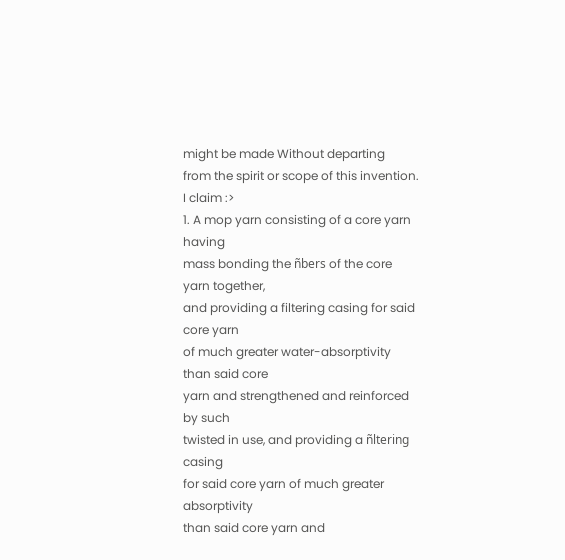might be made Without departing
from the spirit or scope of this invention.
I claim :>
1. A mop yarn consisting of a core yarn having
mass bonding the ñbers of the core yarn together,
and providing a filtering casing for said core yarn
of much greater water-absorptivity than said core
yarn and strengthened and reinforced by such
twisted in use, and providing a ñltering casing
for said core yarn of much greater absorptivity
than said core yarn and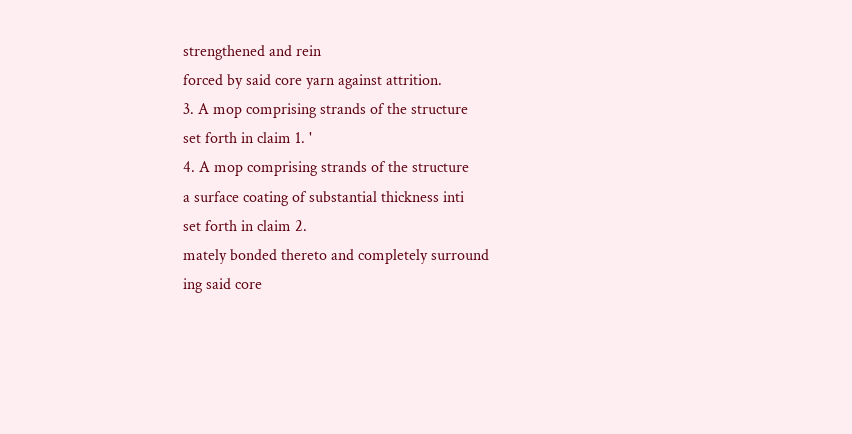strengthened and rein
forced by said core yarn against attrition.
3. A mop comprising strands of the structure
set forth in claim 1. '
4. A mop comprising strands of the structure
a surface coating of substantial thickness inti
set forth in claim 2.
mately bonded thereto and completely surround
ing said core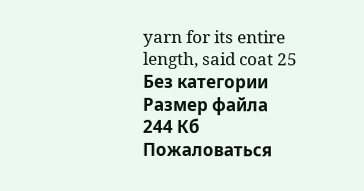yarn for its entire length, said coat 25
Без категории
Размер файла
244 Кб
Пожаловаться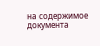на содержимое документа